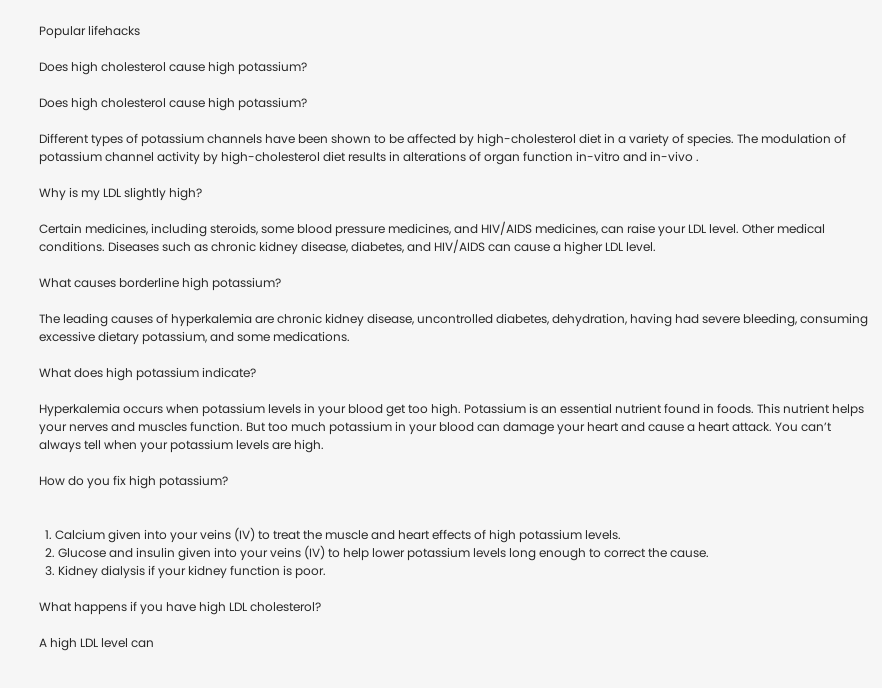Popular lifehacks

Does high cholesterol cause high potassium?

Does high cholesterol cause high potassium?

Different types of potassium channels have been shown to be affected by high-cholesterol diet in a variety of species. The modulation of potassium channel activity by high-cholesterol diet results in alterations of organ function in-vitro and in-vivo .

Why is my LDL slightly high?

Certain medicines, including steroids, some blood pressure medicines, and HIV/AIDS medicines, can raise your LDL level. Other medical conditions. Diseases such as chronic kidney disease, diabetes, and HIV/AIDS can cause a higher LDL level.

What causes borderline high potassium?

The leading causes of hyperkalemia are chronic kidney disease, uncontrolled diabetes, dehydration, having had severe bleeding, consuming excessive dietary potassium, and some medications.

What does high potassium indicate?

Hyperkalemia occurs when potassium levels in your blood get too high. Potassium is an essential nutrient found in foods. This nutrient helps your nerves and muscles function. But too much potassium in your blood can damage your heart and cause a heart attack. You can’t always tell when your potassium levels are high.

How do you fix high potassium?


  1. Calcium given into your veins (IV) to treat the muscle and heart effects of high potassium levels.
  2. Glucose and insulin given into your veins (IV) to help lower potassium levels long enough to correct the cause.
  3. Kidney dialysis if your kidney function is poor.

What happens if you have high LDL cholesterol?

A high LDL level can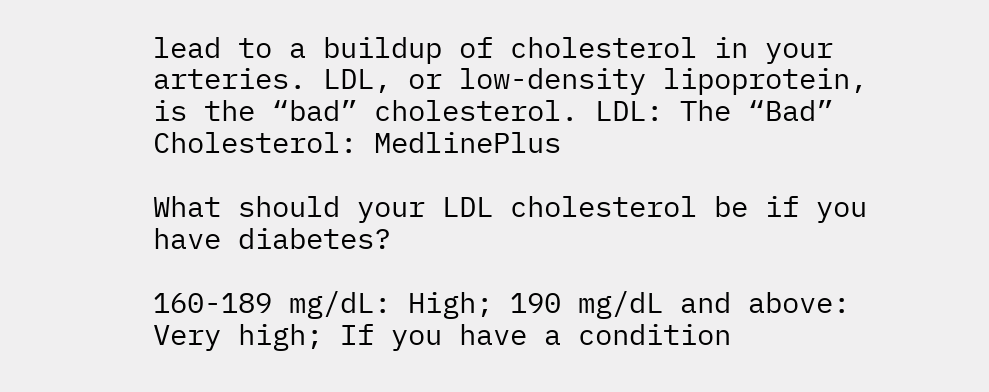lead to a buildup of cholesterol in your arteries. LDL, or low-density lipoprotein, is the “bad” cholesterol. LDL: The “Bad” Cholesterol: MedlinePlus

What should your LDL cholesterol be if you have diabetes?

160-189 mg/dL: High; 190 mg/dL and above: Very high; If you have a condition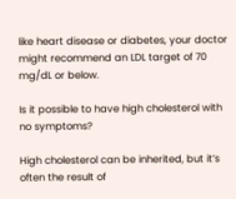like heart disease or diabetes, your doctor might recommend an LDL target of 70 mg/dL or below.

Is it possible to have high cholesterol with no symptoms?

High cholesterol can be inherited, but it’s often the result of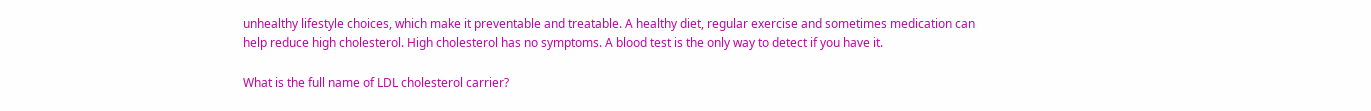unhealthy lifestyle choices, which make it preventable and treatable. A healthy diet, regular exercise and sometimes medication can help reduce high cholesterol. High cholesterol has no symptoms. A blood test is the only way to detect if you have it.

What is the full name of LDL cholesterol carrier?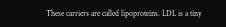These carriers are called lipoproteins. LDL is a tiny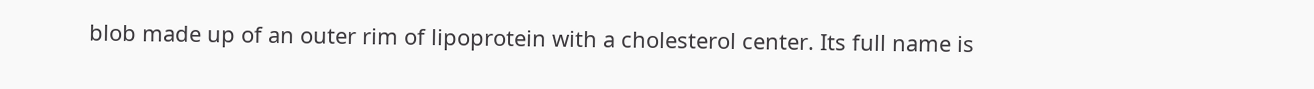blob made up of an outer rim of lipoprotein with a cholesterol center. Its full name is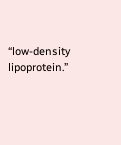“low-density lipoprotein.”